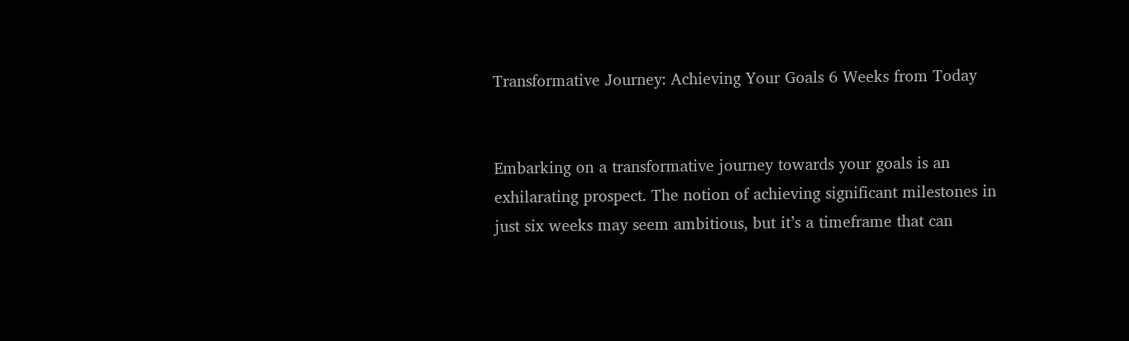Transformative Journey: Achieving Your Goals 6 Weeks from Today


Embarking on a transformative journey towards your goals is an exhilarating prospect. The notion of achieving significant milestones in just six weeks may seem ambitious, but it’s a timeframe that can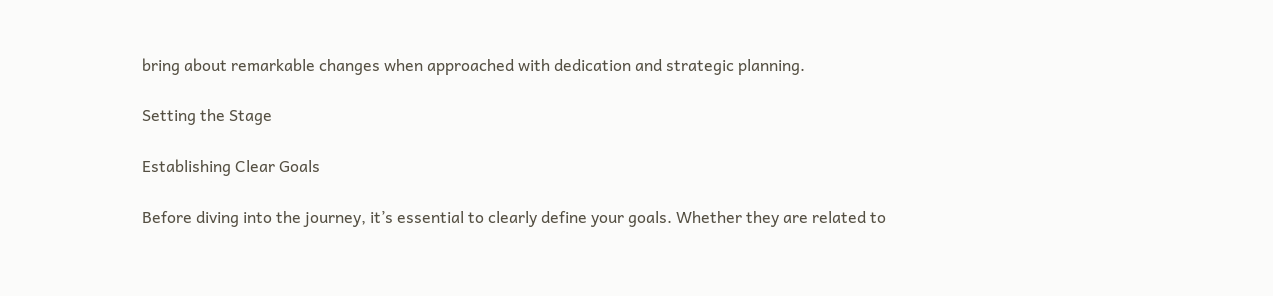bring about remarkable changes when approached with dedication and strategic planning.

Setting the Stage

Establishing Clear Goals

Before diving into the journey, it’s essential to clearly define your goals. Whether they are related to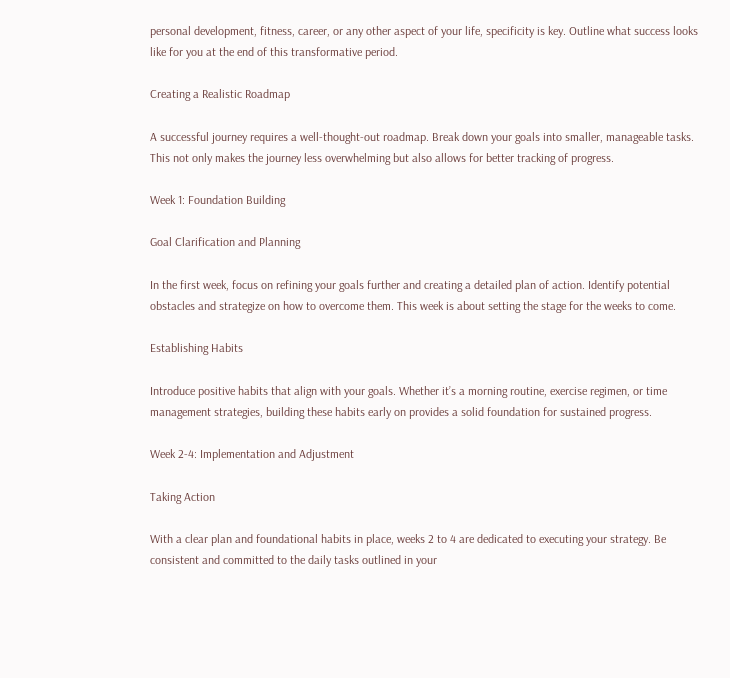personal development, fitness, career, or any other aspect of your life, specificity is key. Outline what success looks like for you at the end of this transformative period.

Creating a Realistic Roadmap

A successful journey requires a well-thought-out roadmap. Break down your goals into smaller, manageable tasks. This not only makes the journey less overwhelming but also allows for better tracking of progress.

Week 1: Foundation Building

Goal Clarification and Planning

In the first week, focus on refining your goals further and creating a detailed plan of action. Identify potential obstacles and strategize on how to overcome them. This week is about setting the stage for the weeks to come.

Establishing Habits

Introduce positive habits that align with your goals. Whether it’s a morning routine, exercise regimen, or time management strategies, building these habits early on provides a solid foundation for sustained progress.

Week 2-4: Implementation and Adjustment

Taking Action

With a clear plan and foundational habits in place, weeks 2 to 4 are dedicated to executing your strategy. Be consistent and committed to the daily tasks outlined in your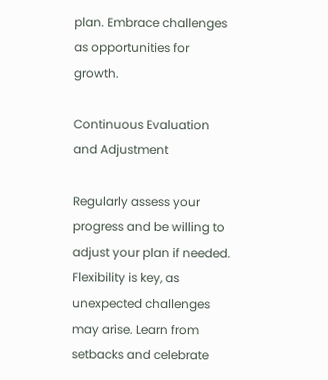plan. Embrace challenges as opportunities for growth.

Continuous Evaluation and Adjustment

Regularly assess your progress and be willing to adjust your plan if needed. Flexibility is key, as unexpected challenges may arise. Learn from setbacks and celebrate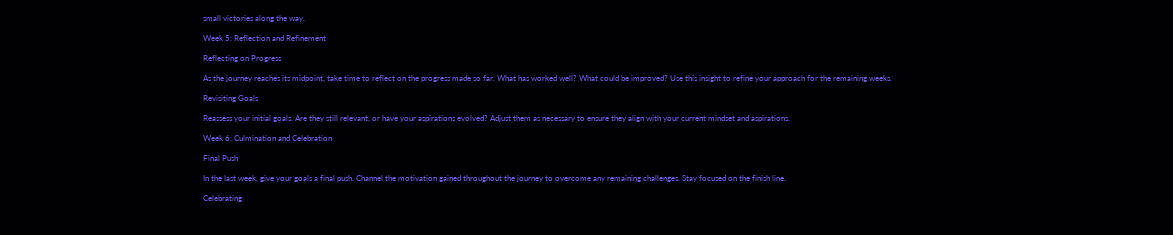small victories along the way.

Week 5: Reflection and Refinement

Reflecting on Progress

As the journey reaches its midpoint, take time to reflect on the progress made so far. What has worked well? What could be improved? Use this insight to refine your approach for the remaining weeks.

Revisiting Goals

Reassess your initial goals. Are they still relevant, or have your aspirations evolved? Adjust them as necessary to ensure they align with your current mindset and aspirations.

Week 6: Culmination and Celebration

Final Push

In the last week, give your goals a final push. Channel the motivation gained throughout the journey to overcome any remaining challenges. Stay focused on the finish line.

Celebrating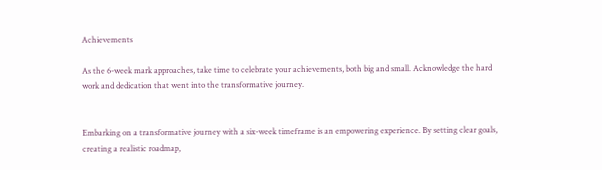Achievements

As the 6-week mark approaches, take time to celebrate your achievements, both big and small. Acknowledge the hard work and dedication that went into the transformative journey.


Embarking on a transformative journey with a six-week timeframe is an empowering experience. By setting clear goals, creating a realistic roadmap,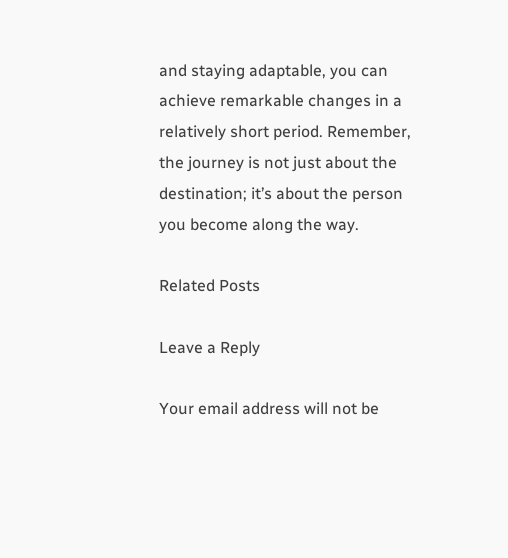and staying adaptable, you can achieve remarkable changes in a relatively short period. Remember, the journey is not just about the destination; it’s about the person you become along the way.

Related Posts

Leave a Reply

Your email address will not be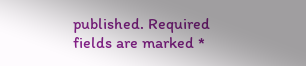published. Required fields are marked *